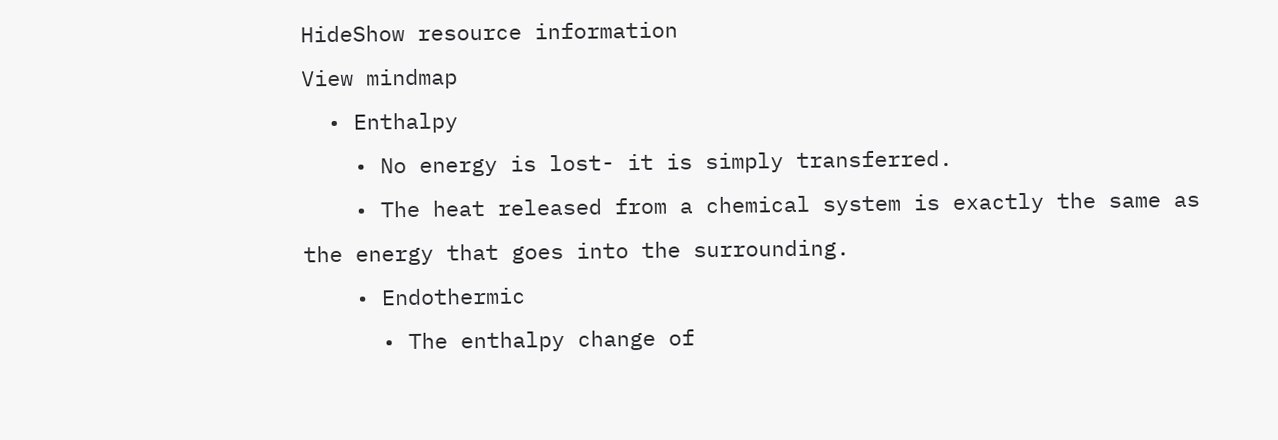HideShow resource information
View mindmap
  • Enthalpy
    • No energy is lost- it is simply transferred.
    • The heat released from a chemical system is exactly the same as the energy that goes into the surrounding.
    • Endothermic
      • The enthalpy change of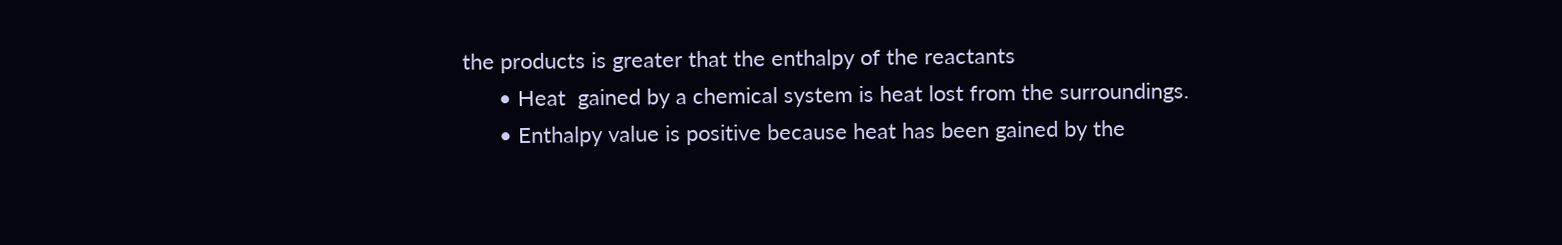the products is greater that the enthalpy of the reactants
      • Heat  gained by a chemical system is heat lost from the surroundings.
      • Enthalpy value is positive because heat has been gained by the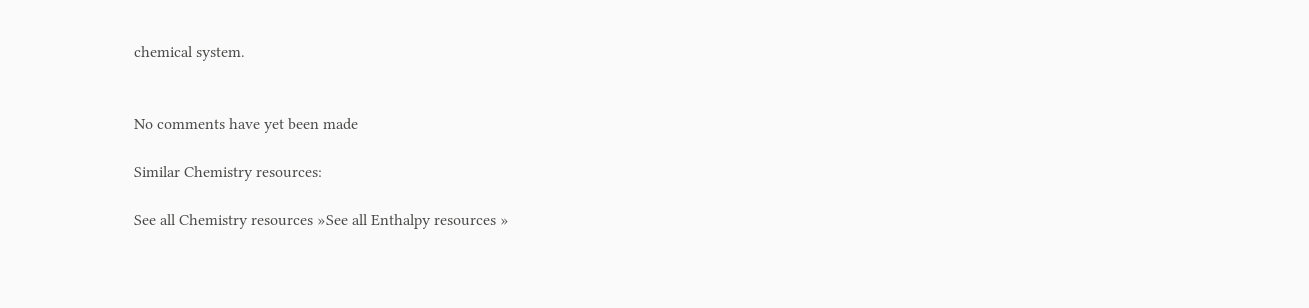chemical system.


No comments have yet been made

Similar Chemistry resources:

See all Chemistry resources »See all Enthalpy resources »